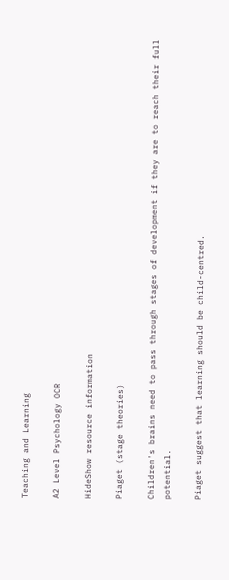Teaching and Learning

A2 Level Psychology OCR

HideShow resource information

Piaget (stage theories)

Children's brains need to pass through stages of development if they are to reach their full potential.

Piaget suggest that learning should be child-centred.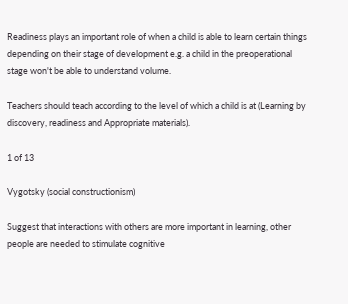Readiness plays an important role of when a child is able to learn certain things depending on their stage of development e.g. a child in the preoperational stage won't be able to understand volume.

Teachers should teach according to the level of which a child is at (Learning by discovery, readiness and Appropriate materials).

1 of 13

Vygotsky (social constructionism)

Suggest that interactions with others are more important in learning, other people are needed to stimulate cognitive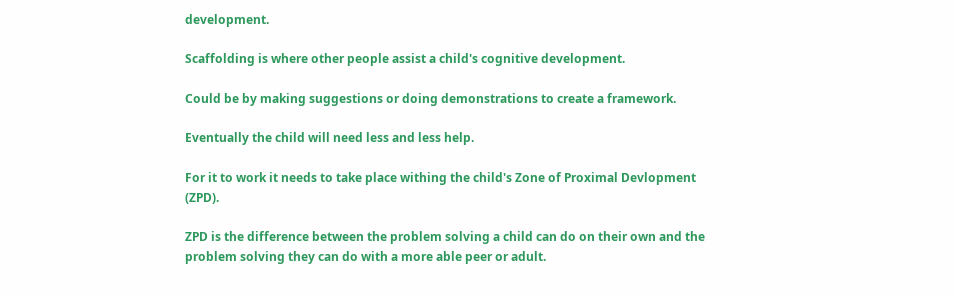development.

Scaffolding is where other people assist a child's cognitive development.

Could be by making suggestions or doing demonstrations to create a framework.

Eventually the child will need less and less help.

For it to work it needs to take place withing the child's Zone of Proximal Devlopment (ZPD).

ZPD is the difference between the problem solving a child can do on their own and the problem solving they can do with a more able peer or adult.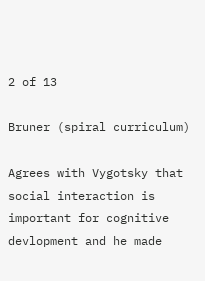2 of 13

Bruner (spiral curriculum)

Agrees with Vygotsky that social interaction is important for cognitive devlopment and he made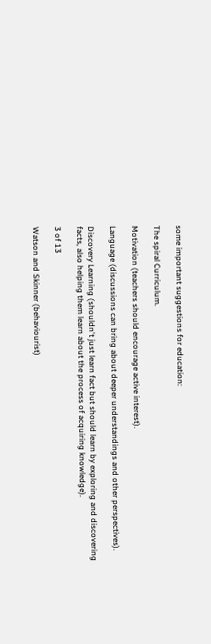some important suggestions for education:

The spiral Curriculum.

Motivation (teachers should encourage active interest).

Language (discussions can bring about deeper understandings and other perspectives).

Discovery Learning (shouldn't just learn fact but should learn by exploring and discovering facts, also helping them learn about the process of acquiring knowledge).

3 of 13

Watson and Skinner (behaviourist)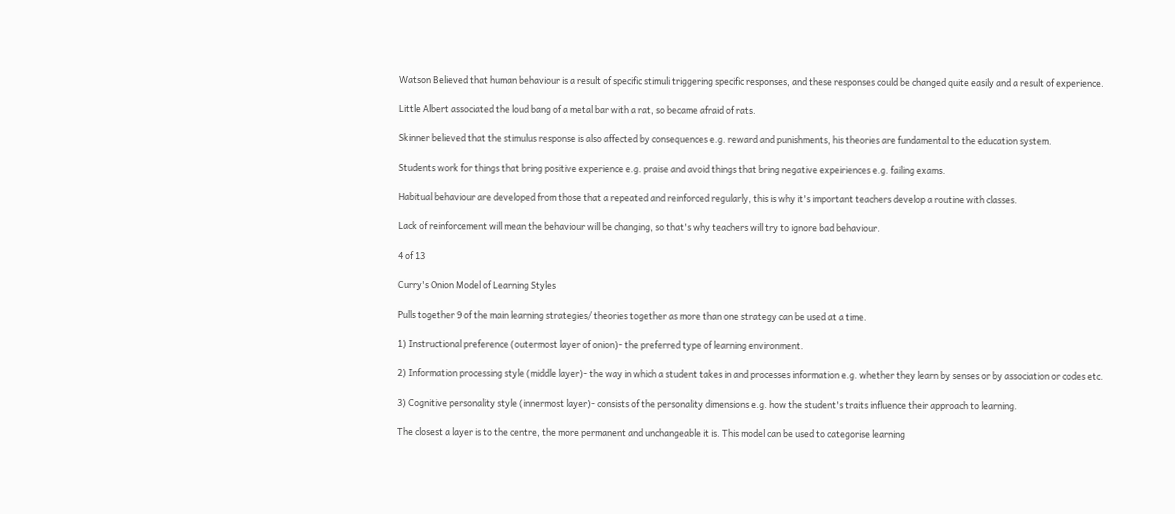Watson Believed that human behaviour is a result of specific stimuli triggering specific responses, and these responses could be changed quite easily and a result of experience.

Little Albert associated the loud bang of a metal bar with a rat, so became afraid of rats.

Skinner believed that the stimulus response is also affected by consequences e.g. reward and punishments, his theories are fundamental to the education system.

Students work for things that bring positive experience e.g. praise and avoid things that bring negative expeiriences e.g. failing exams.

Habitual behaviour are developed from those that a repeated and reinforced regularly, this is why it's important teachers develop a routine with classes.

Lack of reinforcement will mean the behaviour will be changing, so that's why teachers will try to ignore bad behaviour.

4 of 13

Curry's Onion Model of Learning Styles

Pulls together 9 of the main learning strategies/ theories together as more than one strategy can be used at a time.

1) Instructional preference (outermost layer of onion)- the preferred type of learning environment.

2) Information processing style (middle layer)- the way in which a student takes in and processes information e.g. whether they learn by senses or by association or codes etc.

3) Cognitive personality style (innermost layer)- consists of the personality dimensions e.g. how the student's traits influence their approach to learning.

The closest a layer is to the centre, the more permanent and unchangeable it is. This model can be used to categorise learning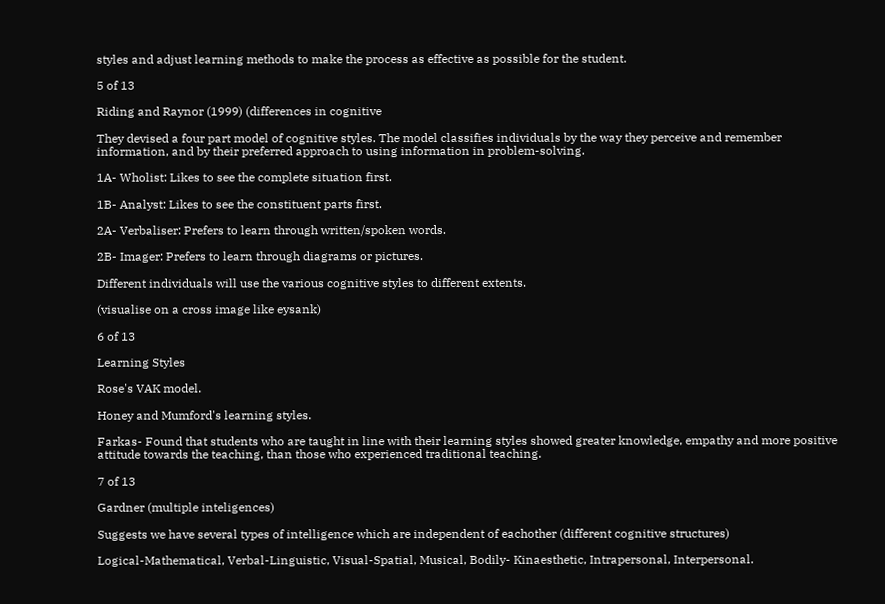styles and adjust learning methods to make the process as effective as possible for the student.

5 of 13

Riding and Raynor (1999) (differences in cognitive

They devised a four part model of cognitive styles. The model classifies individuals by the way they perceive and remember information, and by their preferred approach to using information in problem-solving.

1A- Wholist: Likes to see the complete situation first.

1B- Analyst: Likes to see the constituent parts first.

2A- Verbaliser: Prefers to learn through written/spoken words.

2B- Imager: Prefers to learn through diagrams or pictures.

Different individuals will use the various cognitive styles to different extents.

(visualise on a cross image like eysank)

6 of 13

Learning Styles

Rose's VAK model.

Honey and Mumford's learning styles.

Farkas- Found that students who are taught in line with their learning styles showed greater knowledge, empathy and more positive attitude towards the teaching, than those who experienced traditional teaching.

7 of 13

Gardner (multiple inteligences)

Suggests we have several types of intelligence which are independent of eachother (different cognitive structures)

Logical-Mathematical, Verbal-Linguistic, Visual-Spatial, Musical, Bodily- Kinaesthetic, Intrapersonal, Interpersonal.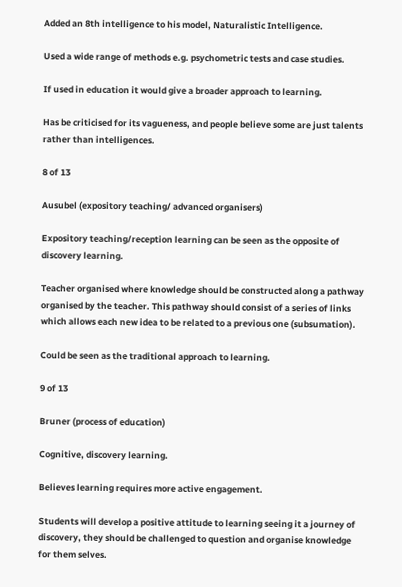Added an 8th intelligence to his model, Naturalistic Intelligence.

Used a wide range of methods e.g. psychometric tests and case studies.

If used in education it would give a broader approach to learning.

Has be criticised for its vagueness, and people believe some are just talents rather than intelligences.

8 of 13

Ausubel (expository teaching/ advanced organisers)

Expository teaching/reception learning can be seen as the opposite of discovery learning.

Teacher organised where knowledge should be constructed along a pathway organised by the teacher. This pathway should consist of a series of links which allows each new idea to be related to a previous one (subsumation).

Could be seen as the traditional approach to learning.

9 of 13

Bruner (process of education)

Cognitive, discovery learning.

Believes learning requires more active engagement.

Students will develop a positive attitude to learning seeing it a journey of discovery, they should be challenged to question and organise knowledge for them selves.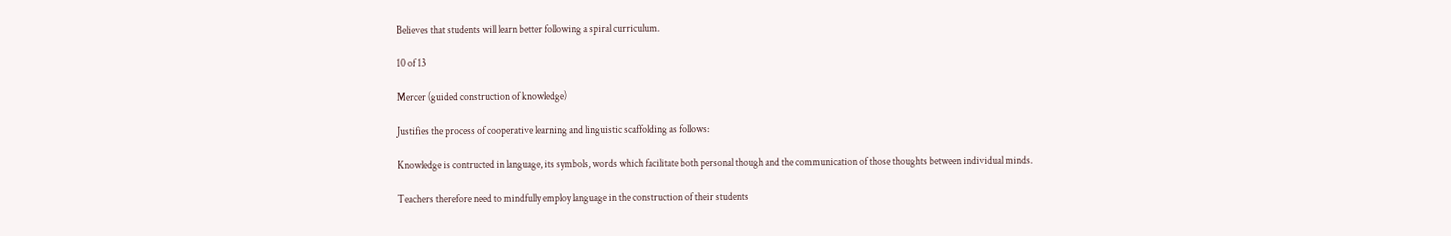Believes that students will learn better following a spiral curriculum.

10 of 13

Mercer (guided construction of knowledge)

Justifies the process of cooperative learning and linguistic scaffolding as follows:

Knowledge is contructed in language, its symbols, words which facilitate both personal though and the communication of those thoughts between individual minds.

Teachers therefore need to mindfully employ language in the construction of their students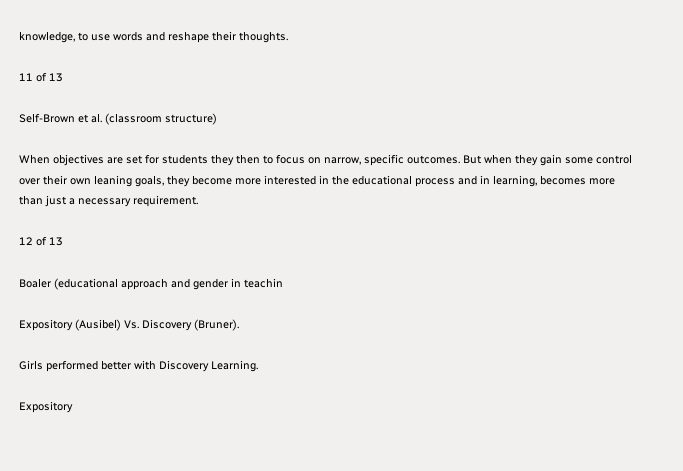knowledge, to use words and reshape their thoughts.

11 of 13

Self-Brown et al. (classroom structure)

When objectives are set for students they then to focus on narrow, specific outcomes. But when they gain some control over their own leaning goals, they become more interested in the educational process and in learning, becomes more than just a necessary requirement.

12 of 13

Boaler (educational approach and gender in teachin

Expository (Ausibel) Vs. Discovery (Bruner).

Girls performed better with Discovery Learning.

Expository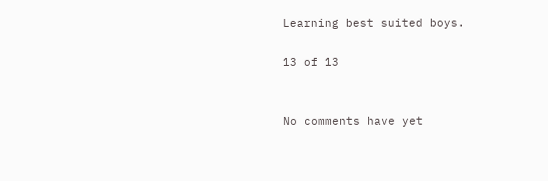Learning best suited boys.

13 of 13


No comments have yet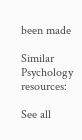been made

Similar Psychology resources:

See all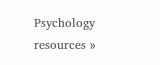Psychology resources »